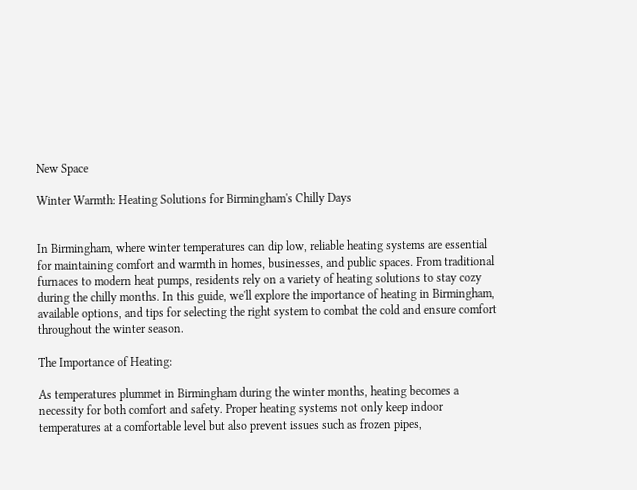New Space

Winter Warmth: Heating Solutions for Birmingham's Chilly Days


In Birmingham, where winter temperatures can dip low, reliable heating systems are essential for maintaining comfort and warmth in homes, businesses, and public spaces. From traditional furnaces to modern heat pumps, residents rely on a variety of heating solutions to stay cozy during the chilly months. In this guide, we'll explore the importance of heating in Birmingham, available options, and tips for selecting the right system to combat the cold and ensure comfort throughout the winter season.

The Importance of Heating:

As temperatures plummet in Birmingham during the winter months, heating becomes a necessity for both comfort and safety. Proper heating systems not only keep indoor temperatures at a comfortable level but also prevent issues such as frozen pipes,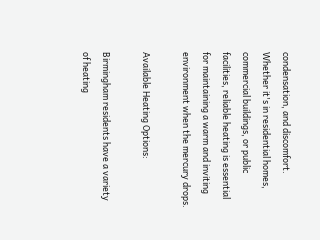condensation, and discomfort. Whether it's in residential homes, commercial buildings, or public facilities, reliable heating is essential for maintaining a warm and inviting environment when the mercury drops.

Available Heating Options:

Birmingham residents have a variety of heating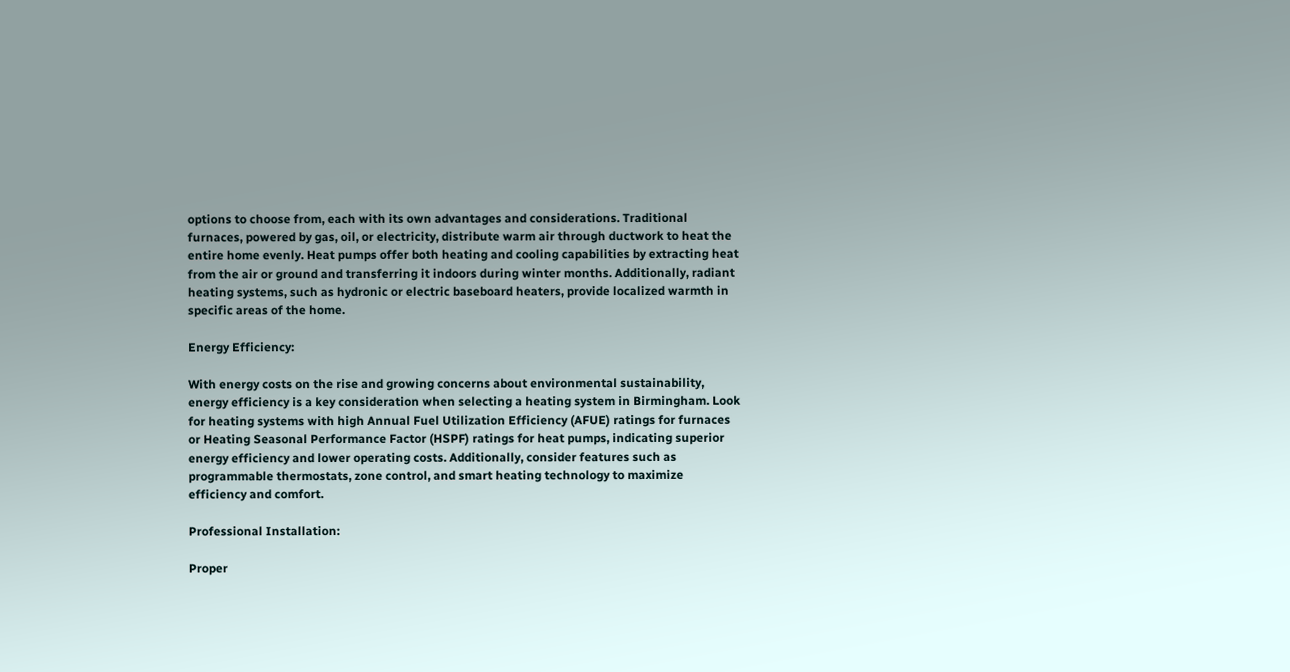options to choose from, each with its own advantages and considerations. Traditional furnaces, powered by gas, oil, or electricity, distribute warm air through ductwork to heat the entire home evenly. Heat pumps offer both heating and cooling capabilities by extracting heat from the air or ground and transferring it indoors during winter months. Additionally, radiant heating systems, such as hydronic or electric baseboard heaters, provide localized warmth in specific areas of the home.

Energy Efficiency:

With energy costs on the rise and growing concerns about environmental sustainability, energy efficiency is a key consideration when selecting a heating system in Birmingham. Look for heating systems with high Annual Fuel Utilization Efficiency (AFUE) ratings for furnaces or Heating Seasonal Performance Factor (HSPF) ratings for heat pumps, indicating superior energy efficiency and lower operating costs. Additionally, consider features such as programmable thermostats, zone control, and smart heating technology to maximize efficiency and comfort.

Professional Installation:

Proper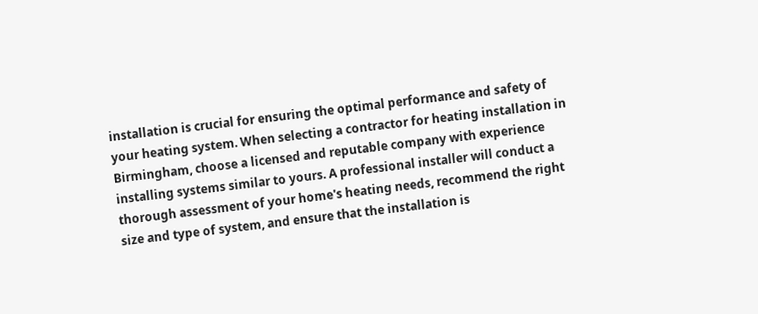installation is crucial for ensuring the optimal performance and safety of your heating system. When selecting a contractor for heating installation in Birmingham, choose a licensed and reputable company with experience installing systems similar to yours. A professional installer will conduct a thorough assessment of your home's heating needs, recommend the right size and type of system, and ensure that the installation is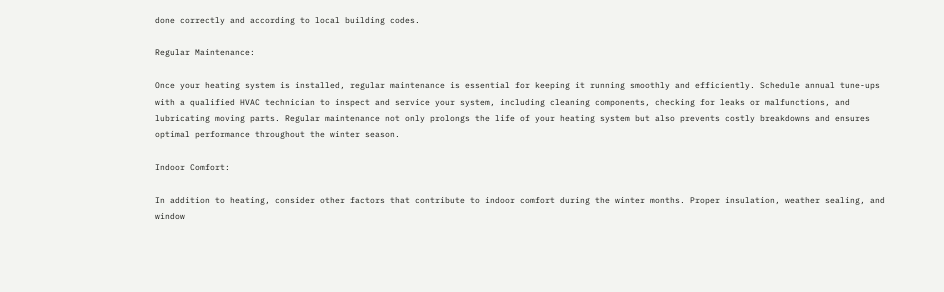done correctly and according to local building codes.

Regular Maintenance:

Once your heating system is installed, regular maintenance is essential for keeping it running smoothly and efficiently. Schedule annual tune-ups with a qualified HVAC technician to inspect and service your system, including cleaning components, checking for leaks or malfunctions, and lubricating moving parts. Regular maintenance not only prolongs the life of your heating system but also prevents costly breakdowns and ensures optimal performance throughout the winter season.

Indoor Comfort:

In addition to heating, consider other factors that contribute to indoor comfort during the winter months. Proper insulation, weather sealing, and window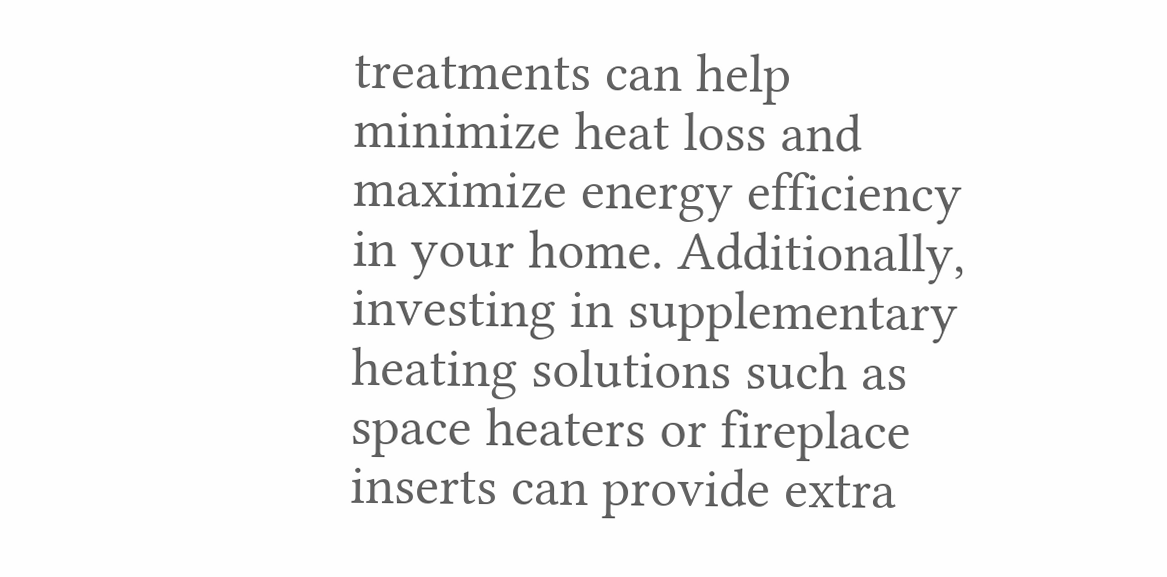treatments can help minimize heat loss and maximize energy efficiency in your home. Additionally, investing in supplementary heating solutions such as space heaters or fireplace inserts can provide extra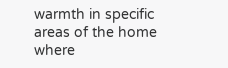warmth in specific areas of the home where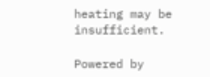heating may be insufficient.

Powered by